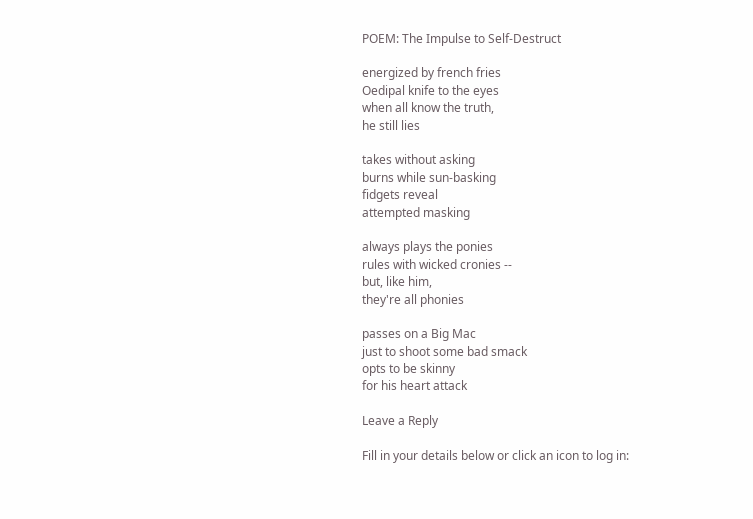POEM: The Impulse to Self-Destruct

energized by french fries
Oedipal knife to the eyes
when all know the truth,
he still lies

takes without asking
burns while sun-basking
fidgets reveal
attempted masking

always plays the ponies
rules with wicked cronies --
but, like him,
they're all phonies

passes on a Big Mac
just to shoot some bad smack
opts to be skinny
for his heart attack

Leave a Reply

Fill in your details below or click an icon to log in: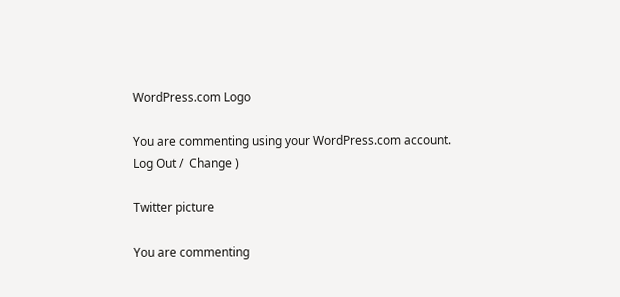WordPress.com Logo

You are commenting using your WordPress.com account. Log Out /  Change )

Twitter picture

You are commenting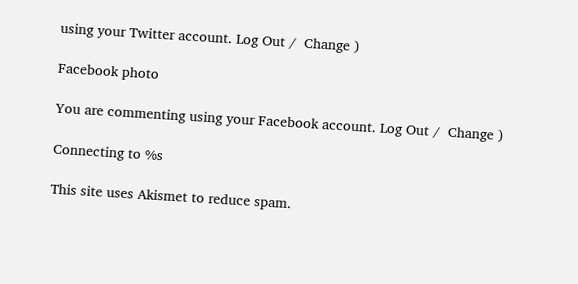using your Twitter account. Log Out /  Change )

Facebook photo

You are commenting using your Facebook account. Log Out /  Change )

Connecting to %s

This site uses Akismet to reduce spam.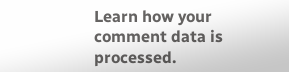Learn how your comment data is processed.